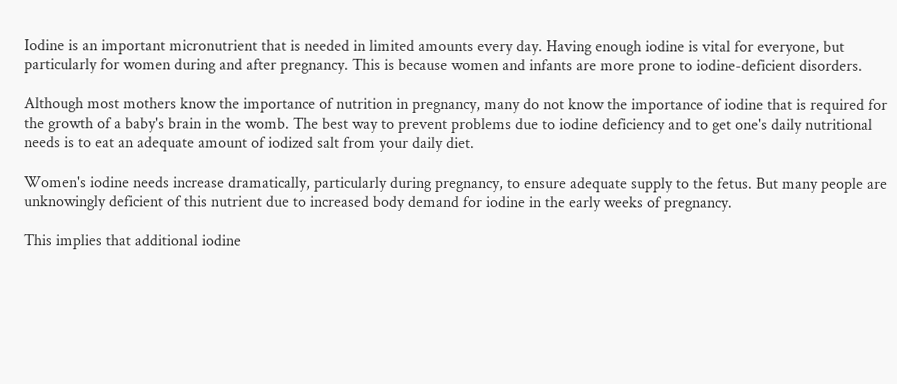Iodine is an important micronutrient that is needed in limited amounts every day. Having enough iodine is vital for everyone, but particularly for women during and after pregnancy. This is because women and infants are more prone to iodine-deficient disorders.

Although most mothers know the importance of nutrition in pregnancy, many do not know the importance of iodine that is required for the growth of a baby's brain in the womb. The best way to prevent problems due to iodine deficiency and to get one's daily nutritional needs is to eat an adequate amount of iodized salt from your daily diet.

Women's iodine needs increase dramatically, particularly during pregnancy, to ensure adequate supply to the fetus. But many people are unknowingly deficient of this nutrient due to increased body demand for iodine in the early weeks of pregnancy.

This implies that additional iodine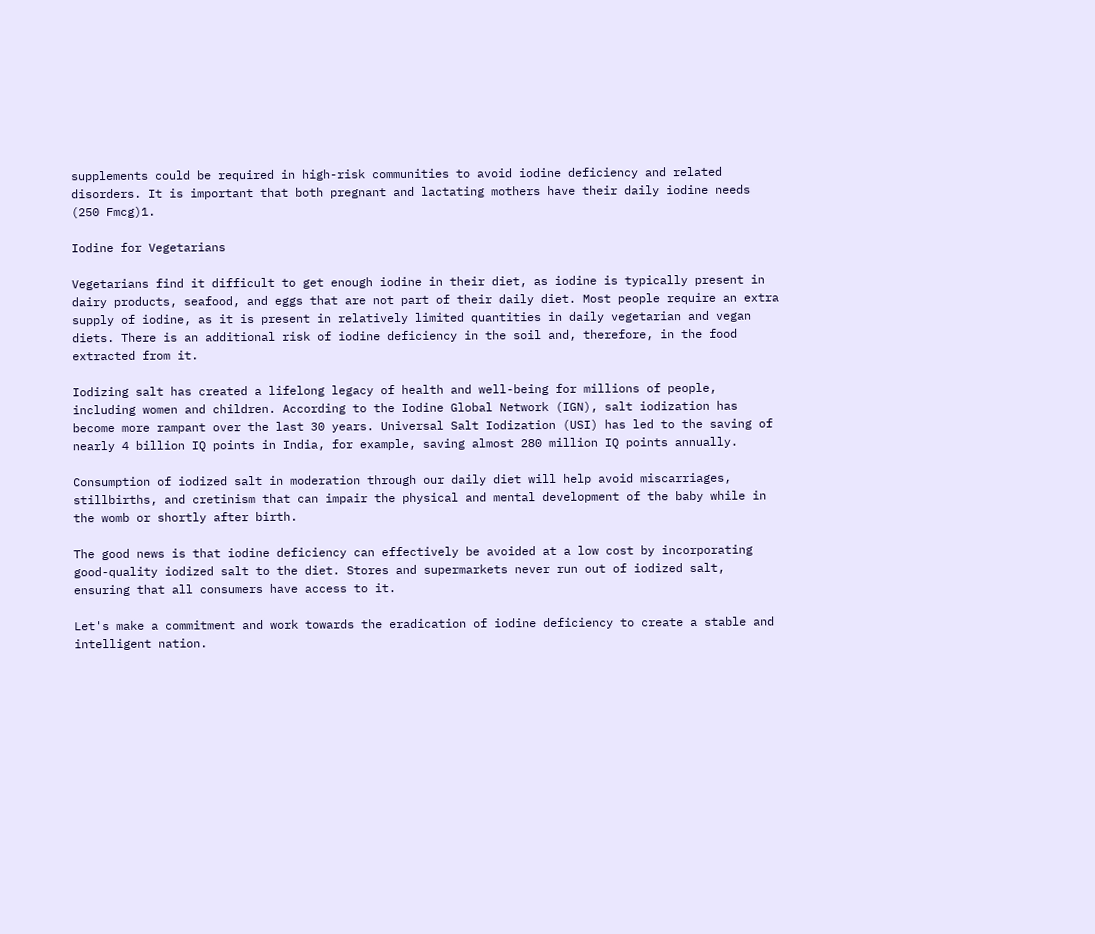supplements could be required in high-risk communities to avoid iodine deficiency and related disorders. It is important that both pregnant and lactating mothers have their daily iodine needs (250 Fmcg)1.

Iodine for Vegetarians

Vegetarians find it difficult to get enough iodine in their diet, as iodine is typically present in dairy products, seafood, and eggs that are not part of their daily diet. Most people require an extra supply of iodine, as it is present in relatively limited quantities in daily vegetarian and vegan diets. There is an additional risk of iodine deficiency in the soil and, therefore, in the food extracted from it.

Iodizing salt has created a lifelong legacy of health and well-being for millions of people, including women and children. According to the Iodine Global Network (IGN), salt iodization has become more rampant over the last 30 years. Universal Salt Iodization (USI) has led to the saving of nearly 4 billion IQ points in India, for example, saving almost 280 million IQ points annually.

Consumption of iodized salt in moderation through our daily diet will help avoid miscarriages, stillbirths, and cretinism that can impair the physical and mental development of the baby while in the womb or shortly after birth.

The good news is that iodine deficiency can effectively be avoided at a low cost by incorporating good-quality iodized salt to the diet. Stores and supermarkets never run out of iodized salt, ensuring that all consumers have access to it.

Let's make a commitment and work towards the eradication of iodine deficiency to create a stable and intelligent nation.